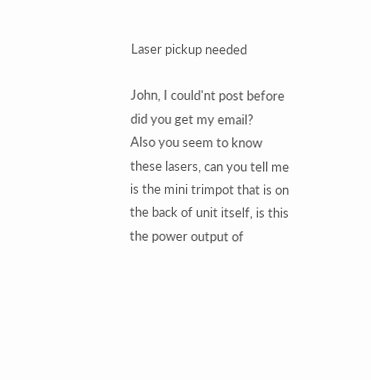Laser pickup needed

John, I could'nt post before did you get my email?
Also you seem to know these lasers, can you tell me is the mini trimpot that is on the back of unit itself, is this the power output of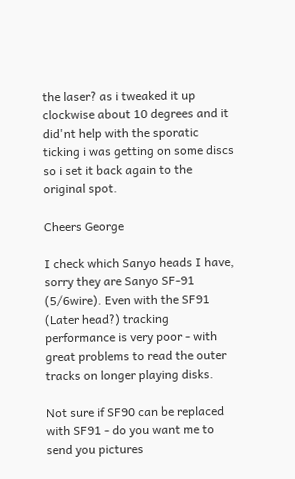the laser? as i tweaked it up clockwise about 10 degrees and it did'nt help with the sporatic ticking i was getting on some discs so i set it back again to the original spot.

Cheers George

I check which Sanyo heads I have, sorry they are Sanyo SF-91 (5/6wire). Even with the SF91 (Later head?) tracking performance is very poor - with great problems to read the outer tracks on longer playing disks.

Not sure if SF90 can be replaced with SF91 - do you want me to send you pictures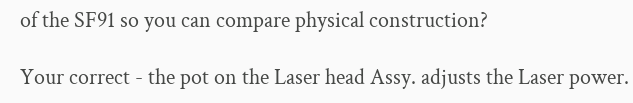of the SF91 so you can compare physical construction?

Your correct - the pot on the Laser head Assy. adjusts the Laser power.